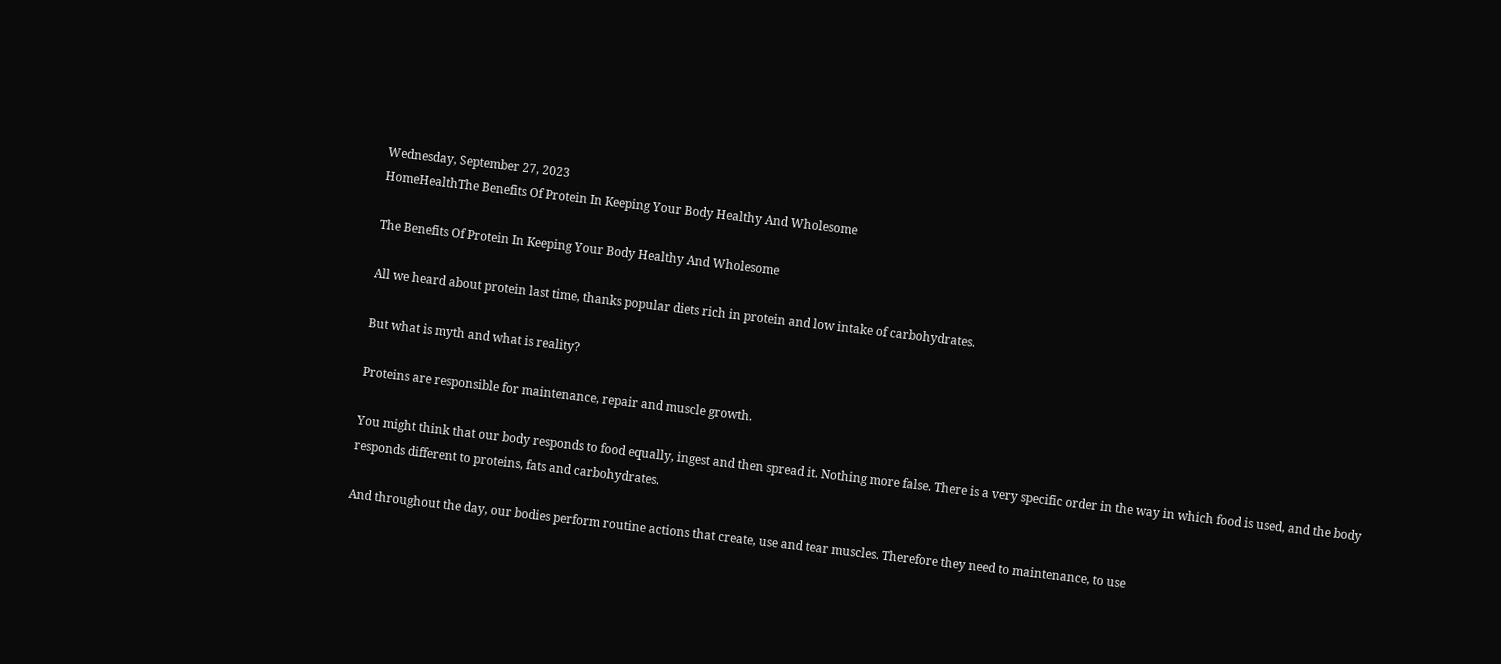Wednesday, September 27, 2023
HomeHealthThe Benefits Of Protein In Keeping Your Body Healthy And Wholesome

The Benefits Of Protein In Keeping Your Body Healthy And Wholesome

All we heard about protein last time, thanks popular diets rich in protein and low intake of carbohydrates.

But what is myth and what is reality?

Proteins are responsible for maintenance, repair and muscle growth.

You might think that our body responds to food equally, ingest and then spread it. Nothing more false. There is a very specific order in the way in which food is used, and the body responds different to proteins, fats and carbohydrates.

And throughout the day, our bodies perform routine actions that create, use and tear muscles. Therefore they need to maintenance, to use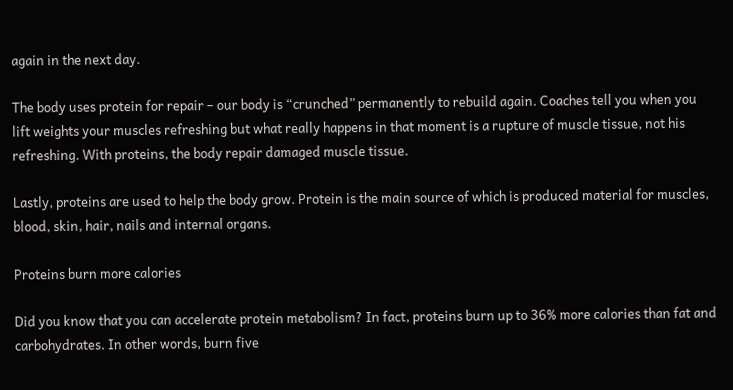again in the next day.

The body uses protein for repair – our body is “crunched” permanently to rebuild again. Coaches tell you when you lift weights your muscles refreshing but what really happens in that moment is a rupture of muscle tissue, not his refreshing. With proteins, the body repair damaged muscle tissue.

Lastly, proteins are used to help the body grow. Protein is the main source of which is produced material for muscles, blood, skin, hair, nails and internal organs.

Proteins burn more calories

Did you know that you can accelerate protein metabolism? In fact, proteins burn up to 36% more calories than fat and carbohydrates. In other words, burn five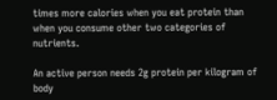times more calories when you eat protein than when you consume other two categories of nutrients.

An active person needs 2g protein per kilogram of body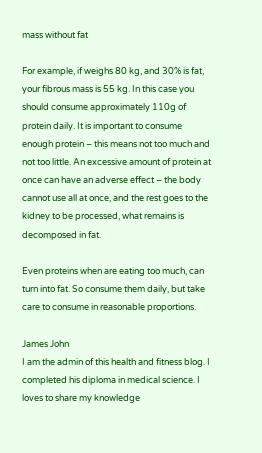mass without fat

For example, if weighs 80 kg, and 30% is fat, your fibrous mass is 55 kg. In this case you should consume approximately 110g of protein daily. It is important to consume enough protein – this means not too much and not too little. An excessive amount of protein at once can have an adverse effect – the body cannot use all at once, and the rest goes to the kidney to be processed, what remains is decomposed in fat.

Even proteins when are eating too much, can turn into fat. So consume them daily, but take care to consume in reasonable proportions.

James John
I am the admin of this health and fitness blog. I completed his diploma in medical science. I loves to share my knowledge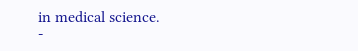in medical science.
-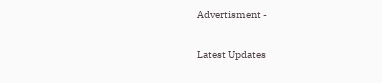Advertisment -

Latest Updates